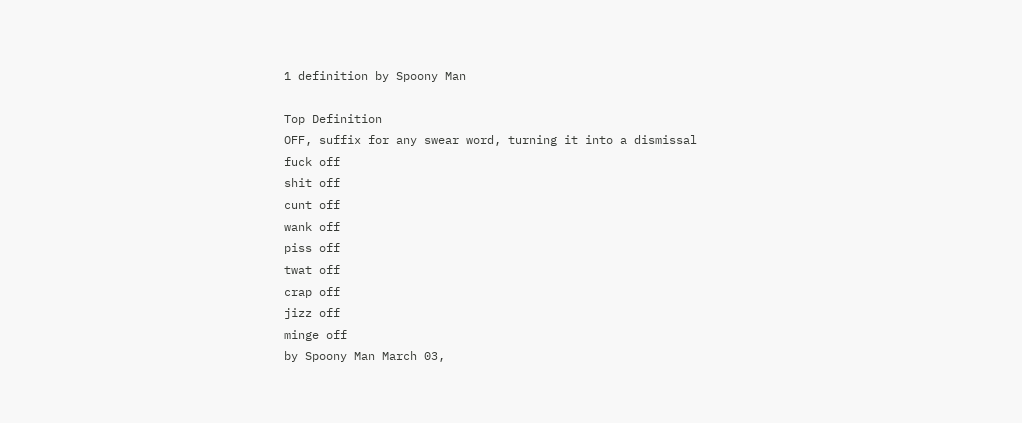1 definition by Spoony Man

Top Definition
OFF, suffix for any swear word, turning it into a dismissal
fuck off
shit off
cunt off
wank off
piss off
twat off
crap off
jizz off
minge off
by Spoony Man March 03,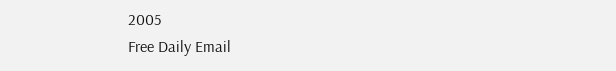2005
Free Daily Email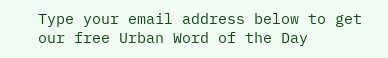Type your email address below to get our free Urban Word of the Day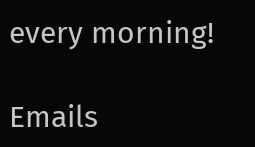every morning!

Emails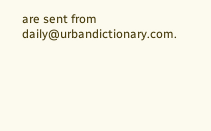are sent from daily@urbandictionary.com.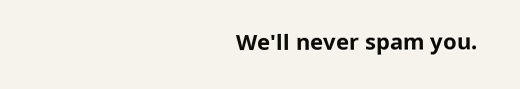We'll never spam you.